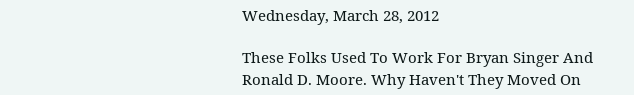Wednesday, March 28, 2012

These Folks Used To Work For Bryan Singer And Ronald D. Moore. Why Haven't They Moved On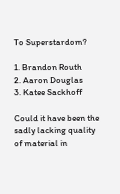To Superstardom?

1. Brandon Routh
2. Aaron Douglas
3. Katee Sackhoff

Could it have been the sadly lacking quality of material in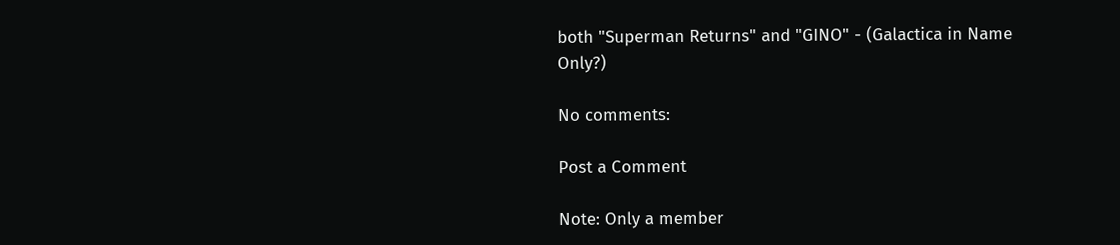both "Superman Returns" and "GINO" - (Galactica in Name Only?)

No comments:

Post a Comment

Note: Only a member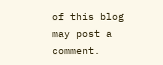of this blog may post a comment.